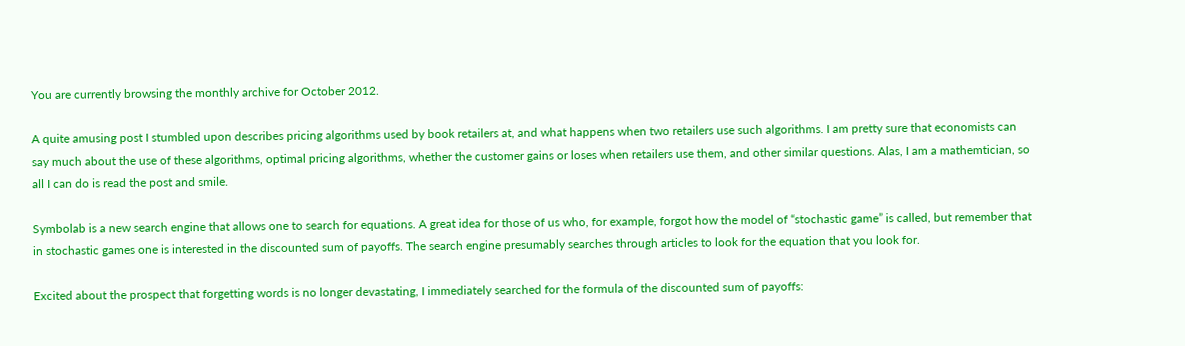You are currently browsing the monthly archive for October 2012.

A quite amusing post I stumbled upon describes pricing algorithms used by book retailers at, and what happens when two retailers use such algorithms. I am pretty sure that economists can say much about the use of these algorithms, optimal pricing algorithms, whether the customer gains or loses when retailers use them, and other similar questions. Alas, I am a mathemtician, so all I can do is read the post and smile.

Symbolab is a new search engine that allows one to search for equations. A great idea for those of us who, for example, forgot how the model of “stochastic game” is called, but remember that in stochastic games one is interested in the discounted sum of payoffs. The search engine presumably searches through articles to look for the equation that you look for.

Excited about the prospect that forgetting words is no longer devastating, I immediately searched for the formula of the discounted sum of payoffs: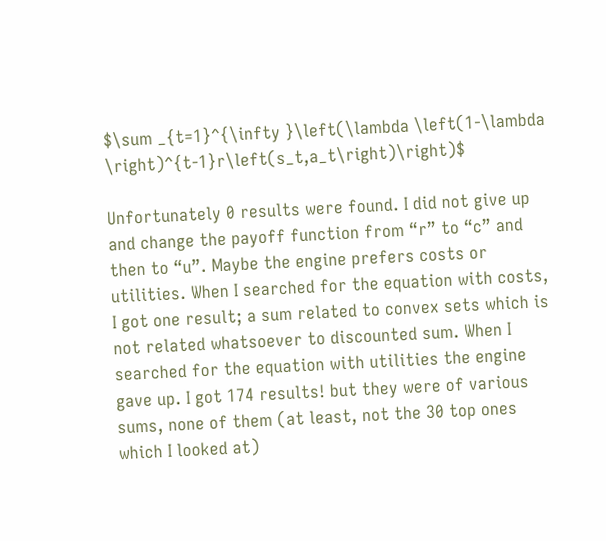$\sum _{t=1}^{\infty }\left(\lambda \left(1-\lambda \right)^{t-1}r\left(s_t,a_t\right)\right)$

Unfortunately 0 results were found. I did not give up and change the payoff function from “r” to “c” and then to “u”. Maybe the engine prefers costs or utilities. When I searched for the equation with costs, I got one result; a sum related to convex sets which is not related whatsoever to discounted sum. When I searched for the equation with utilities the engine gave up. I got 174 results! but they were of various sums, none of them (at least, not the 30 top ones which I looked at)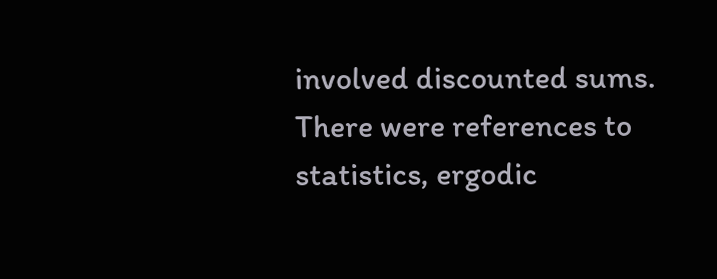involved discounted sums. There were references to statistics, ergodic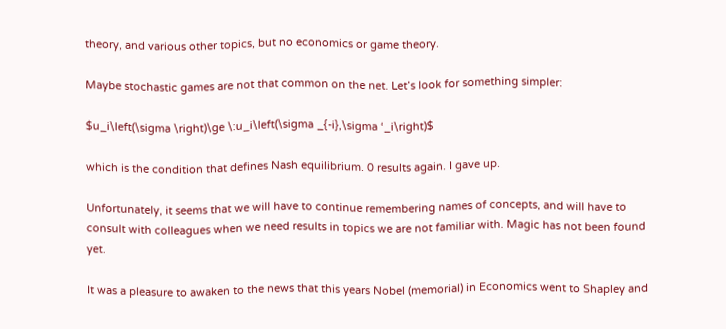theory, and various other topics, but no economics or game theory.

Maybe stochastic games are not that common on the net. Let’s look for something simpler:

$u_i\left(\sigma \right)\ge \:u_i\left(\sigma _{-i},\sigma ‘_i\right)$

which is the condition that defines Nash equilibrium. 0 results again. I gave up.

Unfortunately, it seems that we will have to continue remembering names of concepts, and will have to consult with colleagues when we need results in topics we are not familiar with. Magic has not been found yet.

It was a pleasure to awaken to the news that this years Nobel (memorial) in Economics went to Shapley and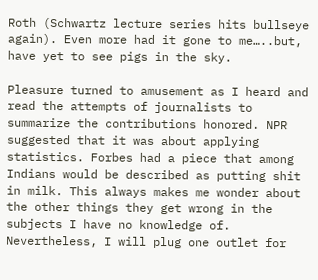Roth (Schwartz lecture series hits bullseye again). Even more had it gone to me…..but, have yet to see pigs in the sky.

Pleasure turned to amusement as I heard and read the attempts of journalists to summarize the contributions honored. NPR suggested that it was about applying statistics. Forbes had a piece that among Indians would be described as putting shit in milk. This always makes me wonder about the other things they get wrong in the subjects I have no knowledge of. Nevertheless, I will plug one outlet for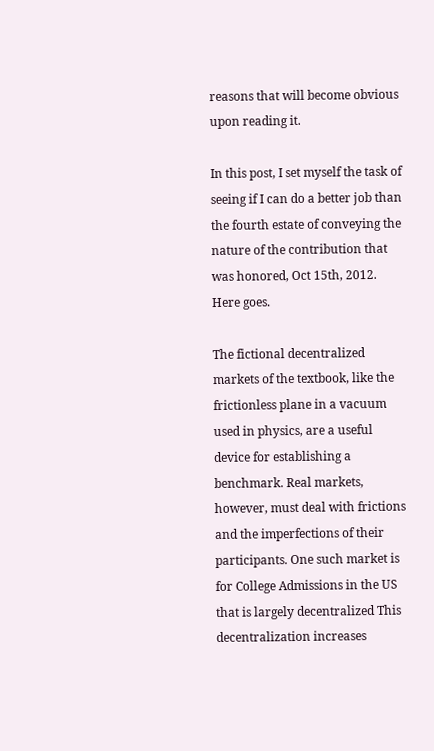reasons that will become obvious upon reading it.

In this post, I set myself the task of seeing if I can do a better job than the fourth estate of conveying the nature of the contribution that was honored, Oct 15th, 2012. Here goes.

The fictional decentralized markets of the textbook, like the frictionless plane in a vacuum used in physics, are a useful device for establishing a benchmark. Real markets, however, must deal with frictions and the imperfections of their participants. One such market is for College Admissions in the US that is largely decentralized This decentralization increases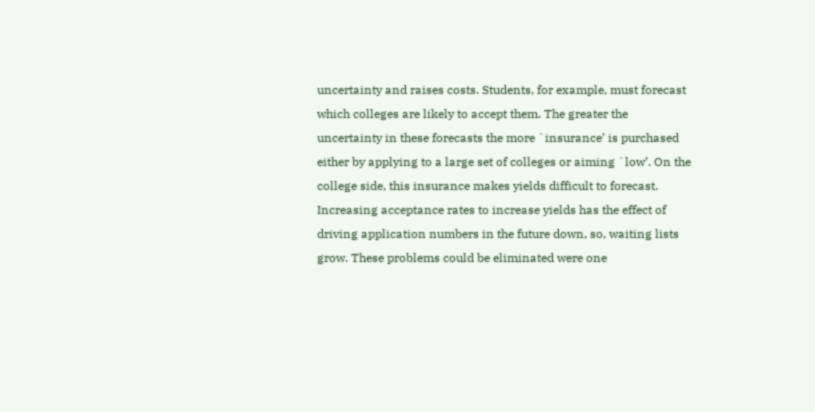uncertainty and raises costs. Students, for example, must forecast which colleges are likely to accept them. The greater the uncertainty in these forecasts the more `insurance’ is purchased either by applying to a large set of colleges or aiming `low’. On the college side, this insurance makes yields difficult to forecast. Increasing acceptance rates to increase yields has the effect of driving application numbers in the future down, so, waiting lists grow. These problems could be eliminated were one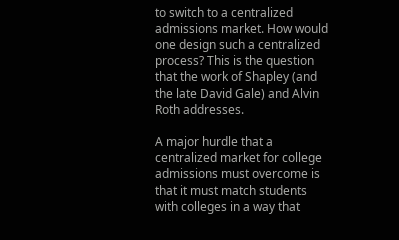to switch to a centralized admissions market. How would one design such a centralized process? This is the question that the work of Shapley (and the late David Gale) and Alvin Roth addresses.

A major hurdle that a centralized market for college admissions must overcome is that it must match students with colleges in a way that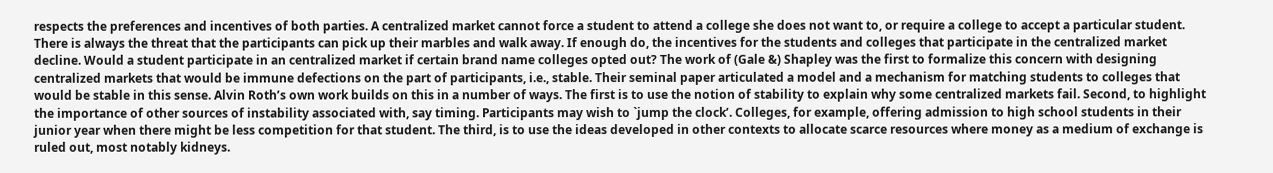respects the preferences and incentives of both parties. A centralized market cannot force a student to attend a college she does not want to, or require a college to accept a particular student. There is always the threat that the participants can pick up their marbles and walk away. If enough do, the incentives for the students and colleges that participate in the centralized market decline. Would a student participate in an centralized market if certain brand name colleges opted out? The work of (Gale &) Shapley was the first to formalize this concern with designing centralized markets that would be immune defections on the part of participants, i.e., stable. Their seminal paper articulated a model and a mechanism for matching students to colleges that would be stable in this sense. Alvin Roth’s own work builds on this in a number of ways. The first is to use the notion of stability to explain why some centralized markets fail. Second, to highlight the importance of other sources of instability associated with, say timing. Participants may wish to `jump the clock’. Colleges, for example, offering admission to high school students in their junior year when there might be less competition for that student. The third, is to use the ideas developed in other contexts to allocate scarce resources where money as a medium of exchange is ruled out, most notably kidneys.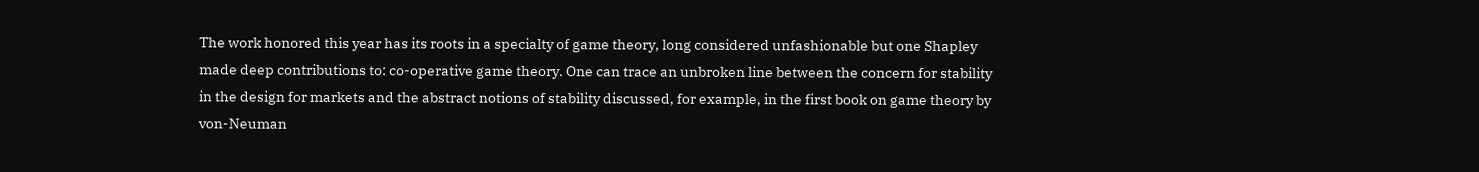The work honored this year has its roots in a specialty of game theory, long considered unfashionable but one Shapley made deep contributions to: co-operative game theory. One can trace an unbroken line between the concern for stability in the design for markets and the abstract notions of stability discussed, for example, in the first book on game theory by von-Neuman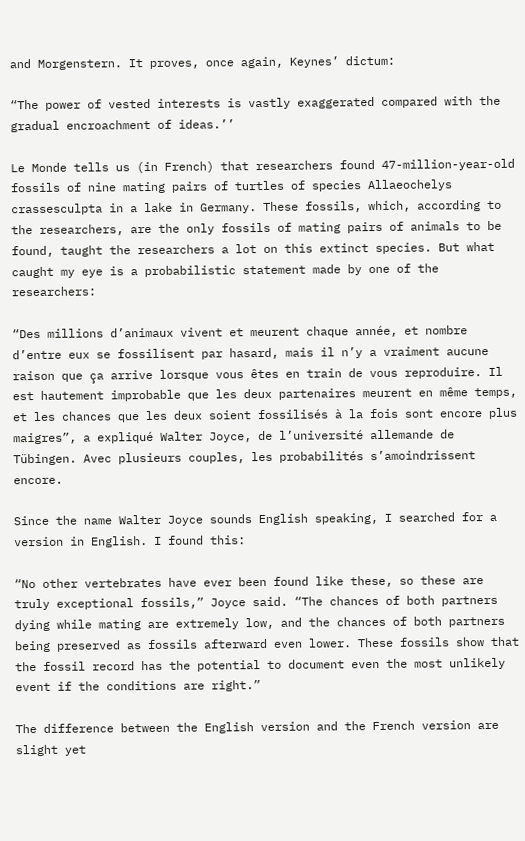and Morgenstern. It proves, once again, Keynes’ dictum:

“The power of vested interests is vastly exaggerated compared with the gradual encroachment of ideas.’’

Le Monde tells us (in French) that researchers found 47-million-year-old fossils of nine mating pairs of turtles of species Allaeochelys crassesculpta in a lake in Germany. These fossils, which, according to the researchers, are the only fossils of mating pairs of animals to be found, taught the researchers a lot on this extinct species. But what caught my eye is a probabilistic statement made by one of the researchers:

“Des millions d’animaux vivent et meurent chaque année, et nombre d’entre eux se fossilisent par hasard, mais il n’y a vraiment aucune raison que ça arrive lorsque vous êtes en train de vous reproduire. Il est hautement improbable que les deux partenaires meurent en même temps, et les chances que les deux soient fossilisés à la fois sont encore plus maigres”, a expliqué Walter Joyce, de l’université allemande de Tübingen. Avec plusieurs couples, les probabilités s’amoindrissent encore.

Since the name Walter Joyce sounds English speaking, I searched for a version in English. I found this:

“No other vertebrates have ever been found like these, so these are truly exceptional fossils,” Joyce said. “The chances of both partners dying while mating are extremely low, and the chances of both partners being preserved as fossils afterward even lower. These fossils show that the fossil record has the potential to document even the most unlikely event if the conditions are right.”

The difference between the English version and the French version are slight yet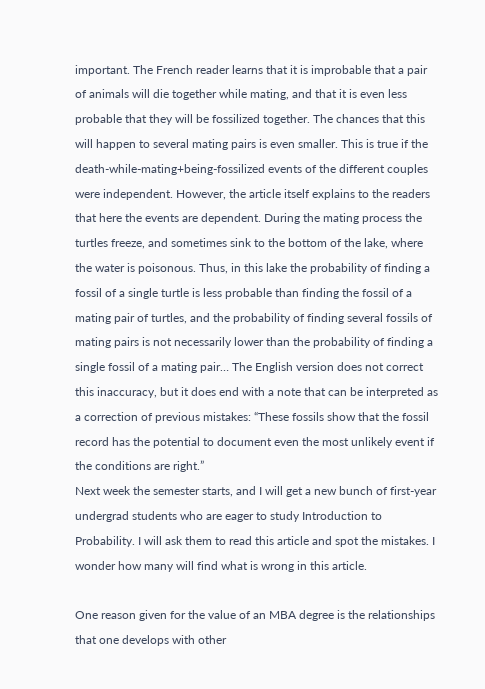important. The French reader learns that it is improbable that a pair of animals will die together while mating, and that it is even less probable that they will be fossilized together. The chances that this will happen to several mating pairs is even smaller. This is true if the death-while-mating+being-fossilized events of the different couples were independent. However, the article itself explains to the readers that here the events are dependent. During the mating process the turtles freeze, and sometimes sink to the bottom of the lake, where the water is poisonous. Thus, in this lake the probability of finding a fossil of a single turtle is less probable than finding the fossil of a mating pair of turtles, and the probability of finding several fossils of mating pairs is not necessarily lower than the probability of finding a single fossil of a mating pair… The English version does not correct this inaccuracy, but it does end with a note that can be interpreted as a correction of previous mistakes: “These fossils show that the fossil record has the potential to document even the most unlikely event if the conditions are right.”
Next week the semester starts, and I will get a new bunch of first-year undergrad students who are eager to study Introduction to Probability. I will ask them to read this article and spot the mistakes. I wonder how many will find what is wrong in this article.

One reason given for the value of an MBA degree is the relationships that one develops with other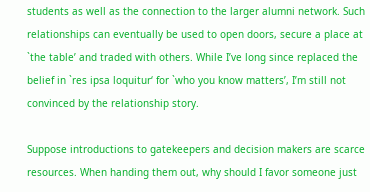students as well as the connection to the larger alumni network. Such relationships can eventually be used to open doors, secure a place at `the table’ and traded with others. While I’ve long since replaced the belief in `res ipsa loquitur‘ for `who you know matters’, I’m still not convinced by the relationship story.

Suppose introductions to gatekeepers and decision makers are scarce resources. When handing them out, why should I favor someone just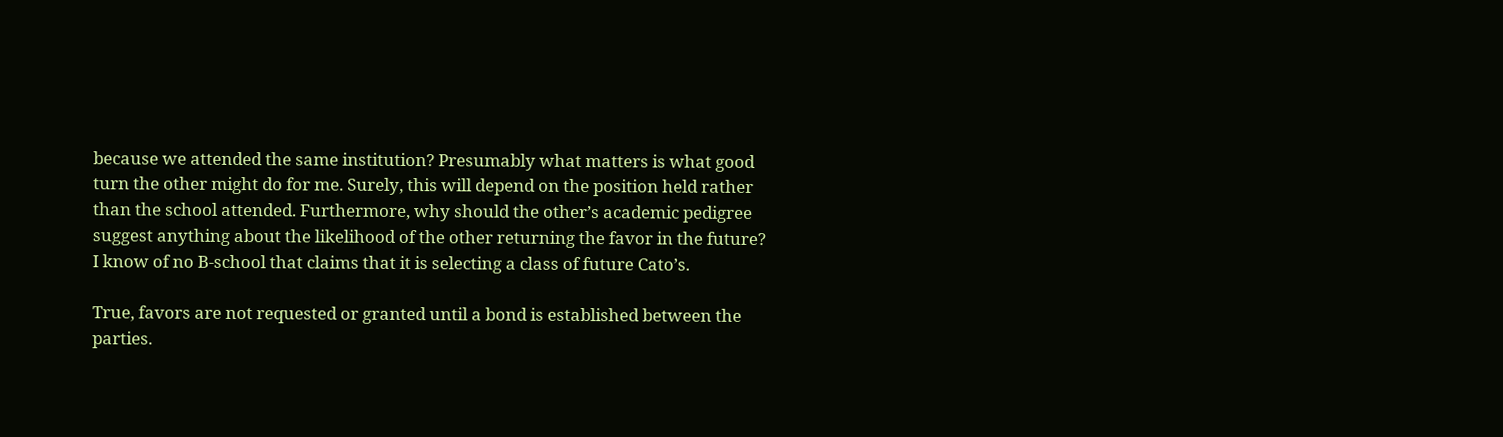because we attended the same institution? Presumably what matters is what good turn the other might do for me. Surely, this will depend on the position held rather than the school attended. Furthermore, why should the other’s academic pedigree suggest anything about the likelihood of the other returning the favor in the future? I know of no B-school that claims that it is selecting a class of future Cato’s.

True, favors are not requested or granted until a bond is established between the parties.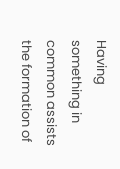Having something in common assists the formation of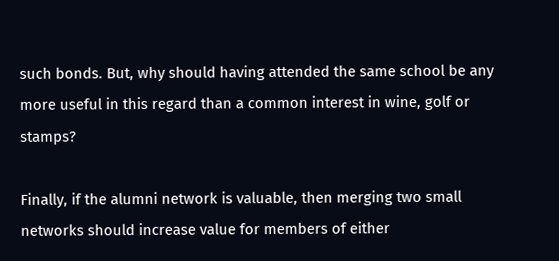such bonds. But, why should having attended the same school be any more useful in this regard than a common interest in wine, golf or stamps?

Finally, if the alumni network is valuable, then merging two small networks should increase value for members of either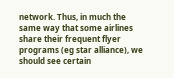network. Thus, in much the same way that some airlines share their frequent flyer programs (eg star alliance), we should see certain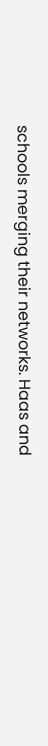schools merging their networks. Haas and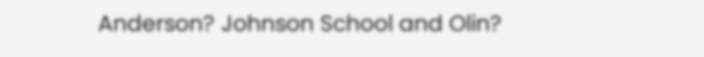Anderson? Johnson School and Olin?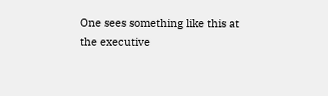One sees something like this at the executive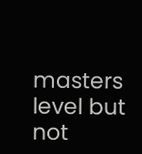masters level but not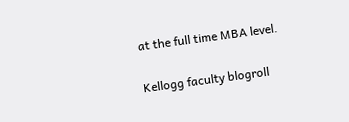at the full time MBA level.

Kellogg faculty blogroll